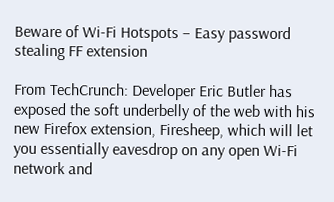Beware of Wi-Fi Hotspots – Easy password stealing FF extension

From TechCrunch: Developer Eric Butler has exposed the soft underbelly of the web with his new Firefox extension, Firesheep, which will let you essentially eavesdrop on any open Wi-Fi network and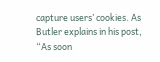capture users’ cookies. As Butler explains in his post, “As soon